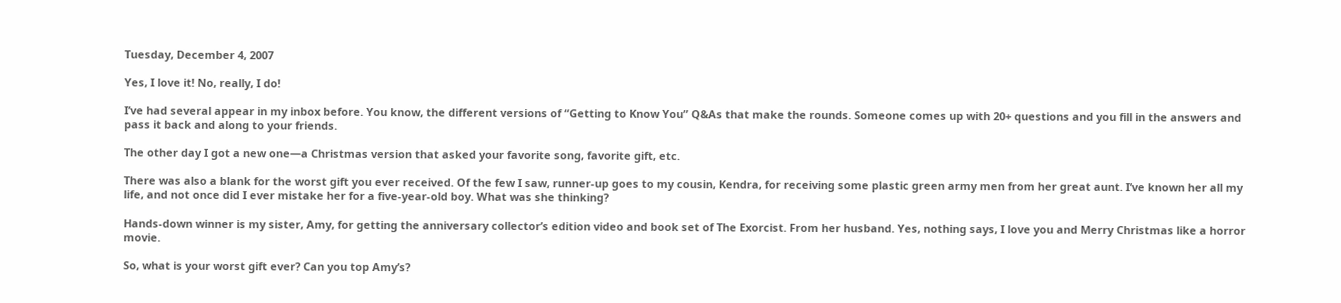Tuesday, December 4, 2007

Yes, I love it! No, really, I do!

I’ve had several appear in my inbox before. You know, the different versions of “Getting to Know You” Q&As that make the rounds. Someone comes up with 20+ questions and you fill in the answers and pass it back and along to your friends.

The other day I got a new one—a Christmas version that asked your favorite song, favorite gift, etc.

There was also a blank for the worst gift you ever received. Of the few I saw, runner-up goes to my cousin, Kendra, for receiving some plastic green army men from her great aunt. I’ve known her all my life, and not once did I ever mistake her for a five-year-old boy. What was she thinking?

Hands-down winner is my sister, Amy, for getting the anniversary collector’s edition video and book set of The Exorcist. From her husband. Yes, nothing says, I love you and Merry Christmas like a horror movie.

So, what is your worst gift ever? Can you top Amy’s?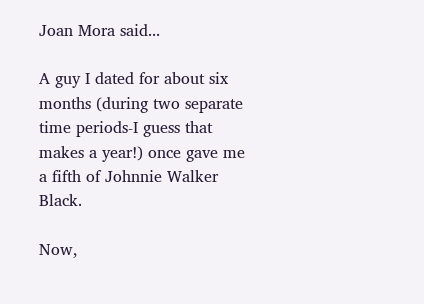Joan Mora said...

A guy I dated for about six months (during two separate time periods-I guess that makes a year!) once gave me a fifth of Johnnie Walker Black.

Now,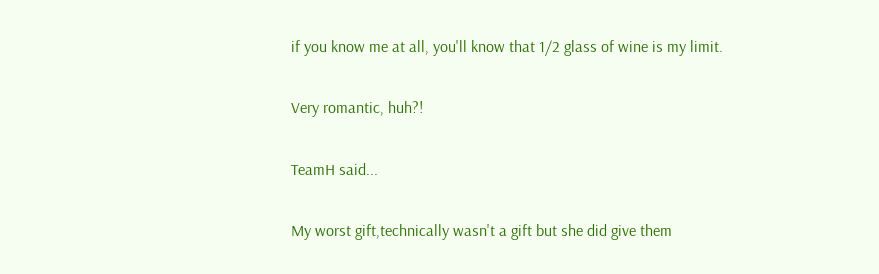if you know me at all, you'll know that 1/2 glass of wine is my limit.

Very romantic, huh?!

TeamH said...

My worst gift,technically wasn't a gift but she did give them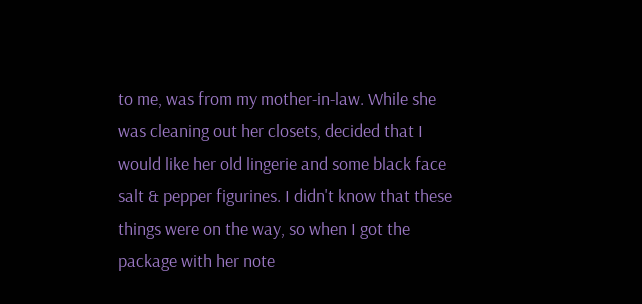to me, was from my mother-in-law. While she was cleaning out her closets, decided that I would like her old lingerie and some black face salt & pepper figurines. I didn't know that these things were on the way, so when I got the package with her note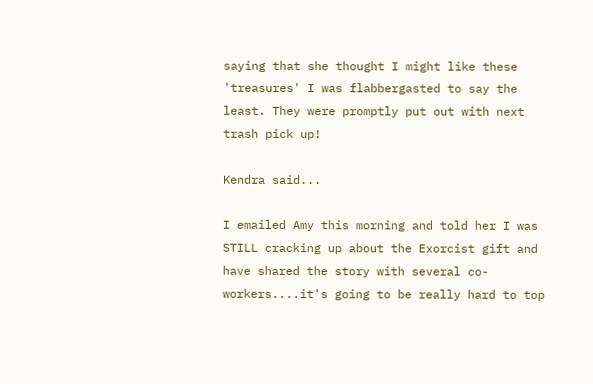saying that she thought I might like these 'treasures' I was flabbergasted to say the least. They were promptly put out with next trash pick up!

Kendra said...

I emailed Amy this morning and told her I was STILL cracking up about the Exorcist gift and have shared the story with several co-workers....it's going to be really hard to top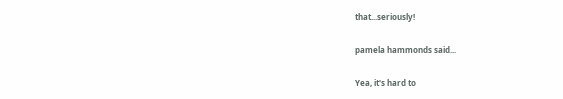that...seriously!

pamela hammonds said...

Yea, it's hard to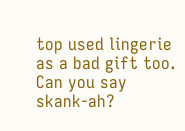top used lingerie as a bad gift too. Can you say skank-ah?